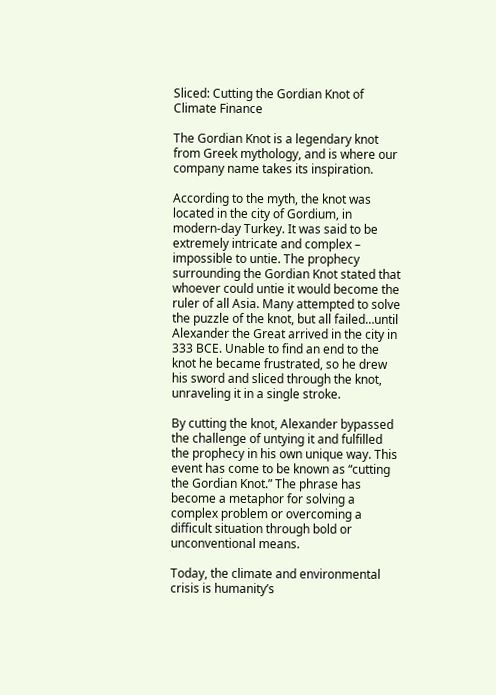Sliced: Cutting the Gordian Knot of Climate Finance

The Gordian Knot is a legendary knot from Greek mythology, and is where our company name takes its inspiration.

According to the myth, the knot was located in the city of Gordium, in modern-day Turkey. It was said to be extremely intricate and complex – impossible to untie. The prophecy surrounding the Gordian Knot stated that whoever could untie it would become the ruler of all Asia. Many attempted to solve the puzzle of the knot, but all failed…until Alexander the Great arrived in the city in 333 BCE. Unable to find an end to the knot he became frustrated, so he drew his sword and sliced through the knot, unraveling it in a single stroke.

By cutting the knot, Alexander bypassed the challenge of untying it and fulfilled the prophecy in his own unique way. This event has come to be known as “cutting the Gordian Knot.” The phrase has become a metaphor for solving a complex problem or overcoming a difficult situation through bold or unconventional means.

Today, the climate and environmental crisis is humanity’s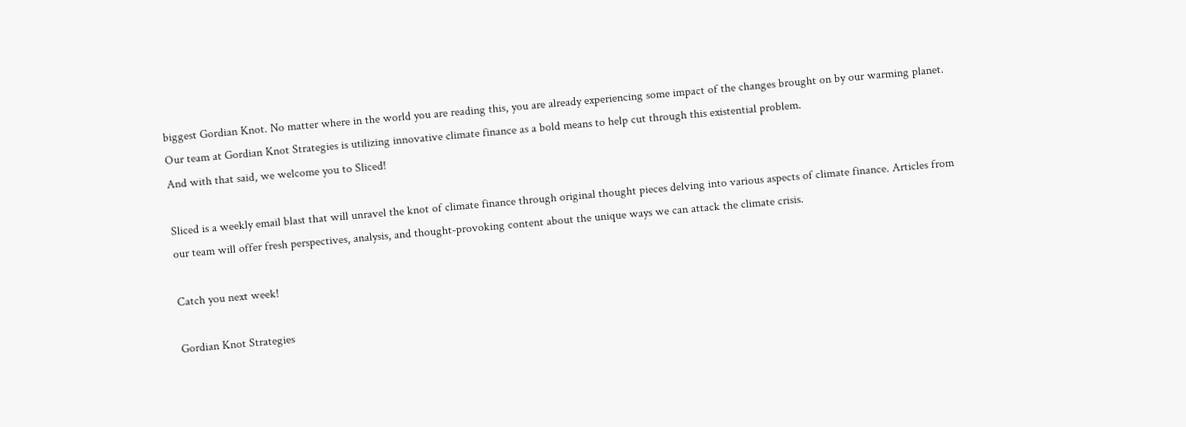biggest Gordian Knot. No matter where in the world you are reading this, you are already experiencing some impact of the changes brought on by our warming planet. Our team at Gordian Knot Strategies is utilizing innovative climate finance as a bold means to help cut through this existential problem.
And with that said, we welcome you to Sliced!

Sliced is a weekly email blast that will unravel the knot of climate finance through original thought pieces delving into various aspects of climate finance. Articles from our team will offer fresh perspectives, analysis, and thought-provoking content about the unique ways we can attack the climate crisis.

Catch you next week!

Gordian Knot Strategies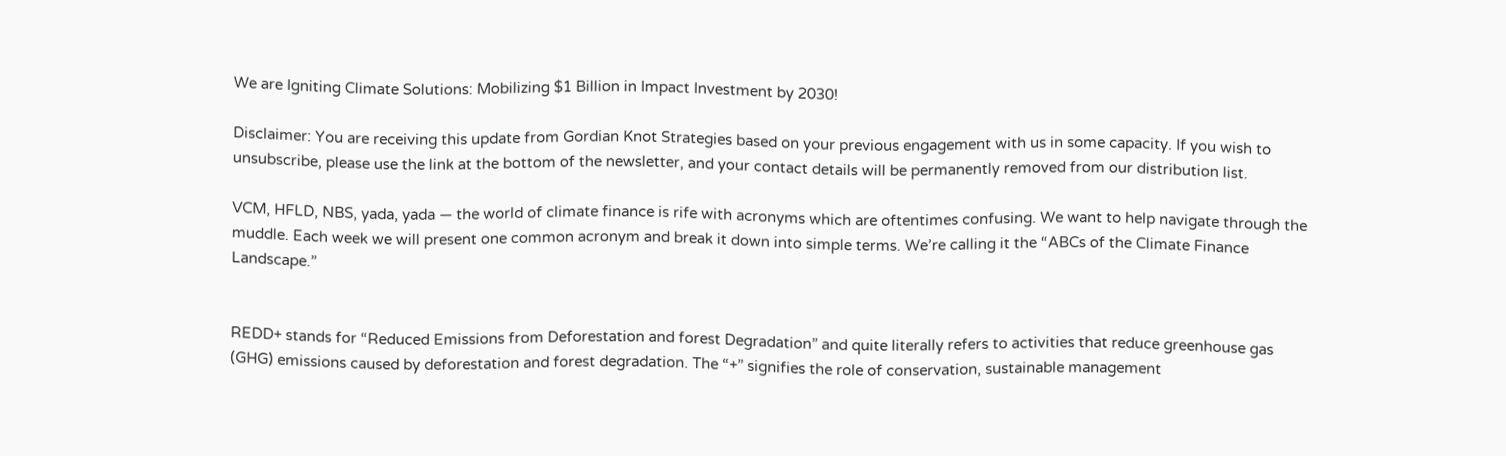We are Igniting Climate Solutions: Mobilizing $1 Billion in Impact Investment by 2030!

Disclaimer: You are receiving this update from Gordian Knot Strategies based on your previous engagement with us in some capacity. If you wish to unsubscribe, please use the link at the bottom of the newsletter, and your contact details will be permanently removed from our distribution list.

VCM, HFLD, NBS, yada, yada — the world of climate finance is rife with acronyms which are oftentimes confusing. We want to help navigate through the muddle. Each week we will present one common acronym and break it down into simple terms. We’re calling it the “ABCs of the Climate Finance Landscape.”


REDD+ stands for “Reduced Emissions from Deforestation and forest Degradation” and quite literally refers to activities that reduce greenhouse gas (GHG) emissions caused by deforestation and forest degradation. The “+” signifies the role of conservation, sustainable management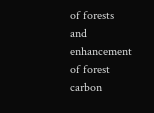of forests and enhancement of forest carbon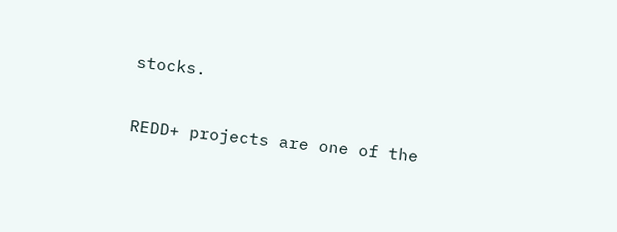stocks.

REDD+ projects are one of the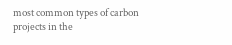most common types of carbon projects in the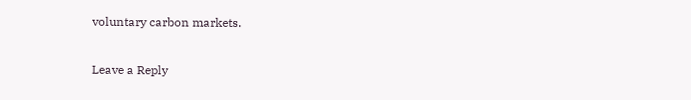voluntary carbon markets.

Leave a Reply